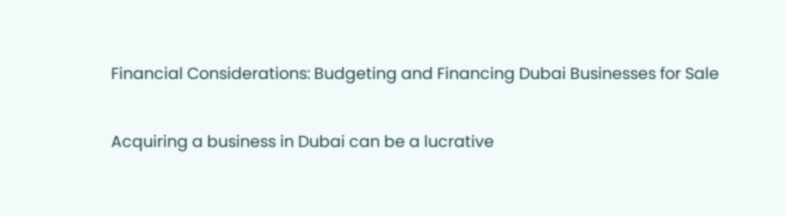Financial Considerations: Budgeting and Financing Dubai Businesses for Sale

Acquiring a business in Dubai can be a lucrative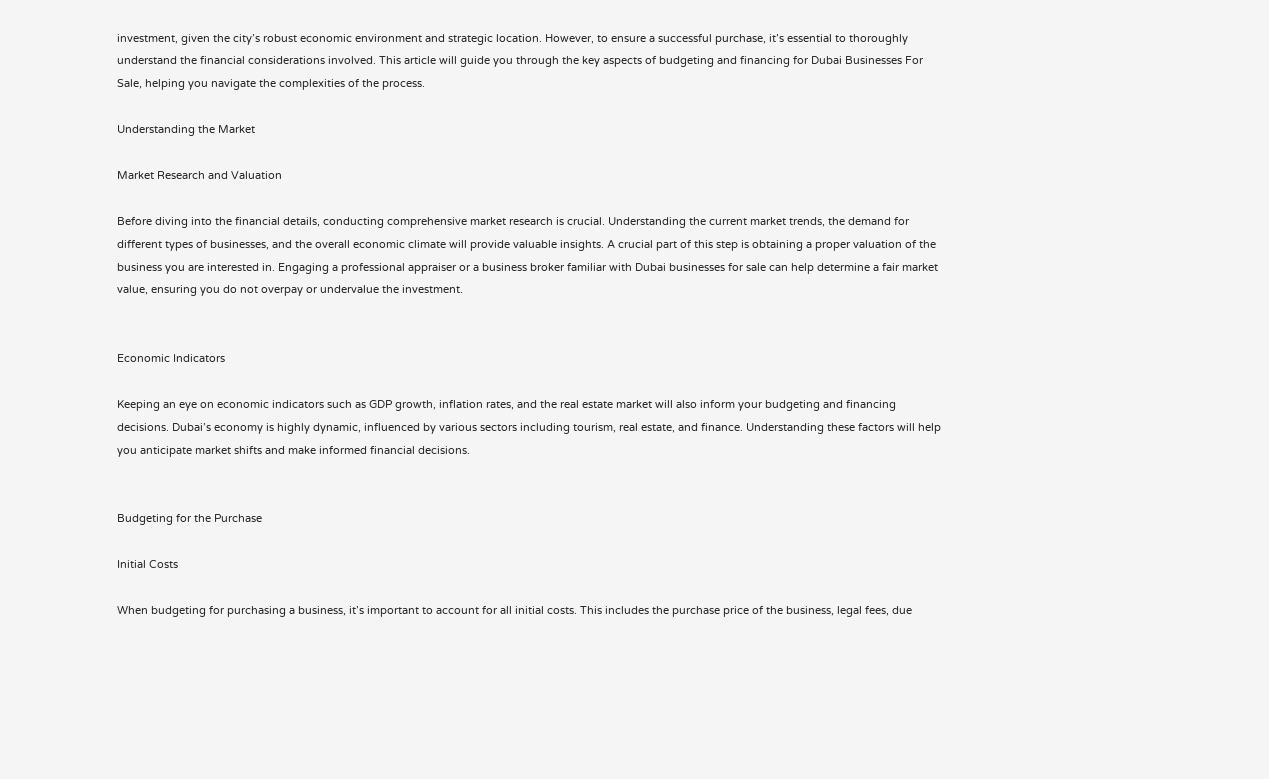investment, given the city’s robust economic environment and strategic location. However, to ensure a successful purchase, it’s essential to thoroughly understand the financial considerations involved. This article will guide you through the key aspects of budgeting and financing for Dubai Businesses For Sale, helping you navigate the complexities of the process.

Understanding the Market

Market Research and Valuation

Before diving into the financial details, conducting comprehensive market research is crucial. Understanding the current market trends, the demand for different types of businesses, and the overall economic climate will provide valuable insights. A crucial part of this step is obtaining a proper valuation of the business you are interested in. Engaging a professional appraiser or a business broker familiar with Dubai businesses for sale can help determine a fair market value, ensuring you do not overpay or undervalue the investment.


Economic Indicators

Keeping an eye on economic indicators such as GDP growth, inflation rates, and the real estate market will also inform your budgeting and financing decisions. Dubai’s economy is highly dynamic, influenced by various sectors including tourism, real estate, and finance. Understanding these factors will help you anticipate market shifts and make informed financial decisions.


Budgeting for the Purchase

Initial Costs

When budgeting for purchasing a business, it’s important to account for all initial costs. This includes the purchase price of the business, legal fees, due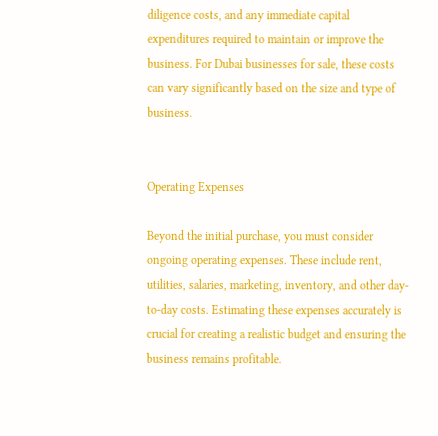diligence costs, and any immediate capital expenditures required to maintain or improve the business. For Dubai businesses for sale, these costs can vary significantly based on the size and type of business.


Operating Expenses

Beyond the initial purchase, you must consider ongoing operating expenses. These include rent, utilities, salaries, marketing, inventory, and other day-to-day costs. Estimating these expenses accurately is crucial for creating a realistic budget and ensuring the business remains profitable.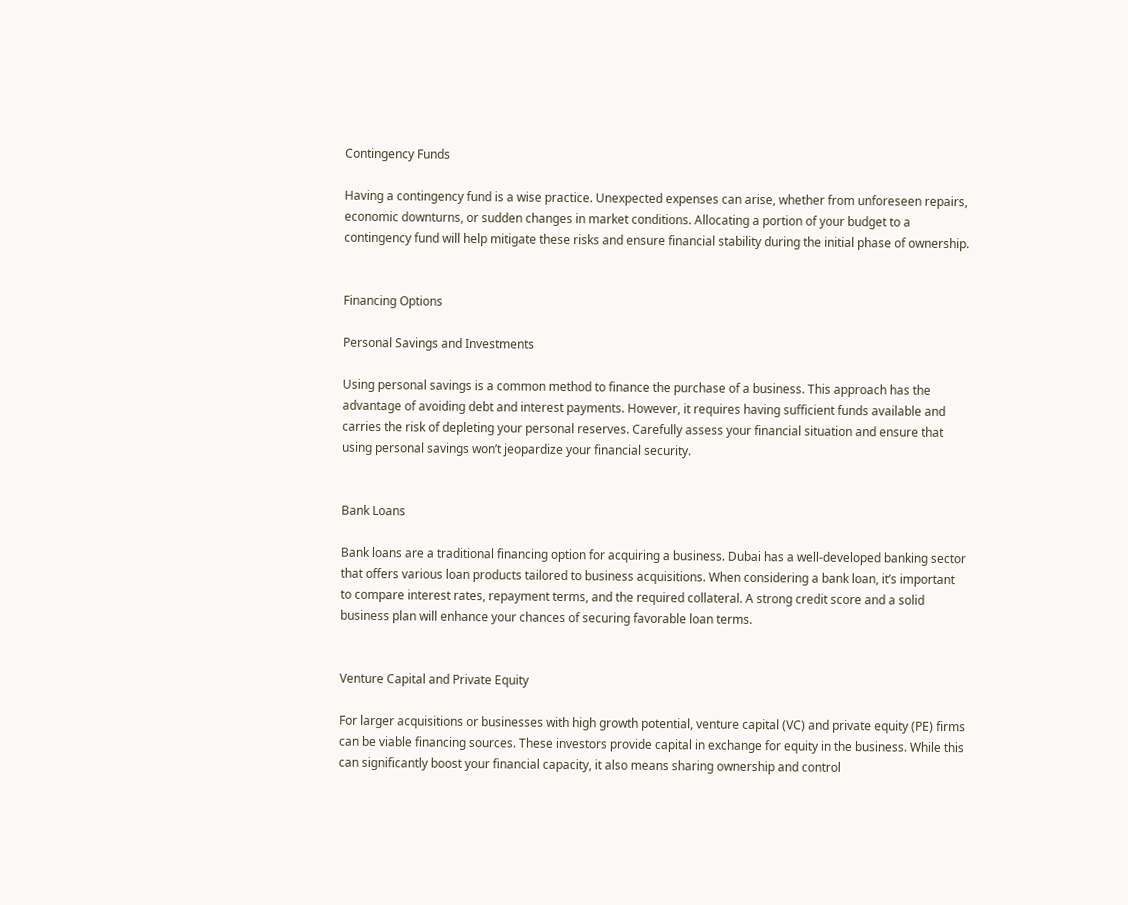Contingency Funds

Having a contingency fund is a wise practice. Unexpected expenses can arise, whether from unforeseen repairs, economic downturns, or sudden changes in market conditions. Allocating a portion of your budget to a contingency fund will help mitigate these risks and ensure financial stability during the initial phase of ownership.


Financing Options

Personal Savings and Investments

Using personal savings is a common method to finance the purchase of a business. This approach has the advantage of avoiding debt and interest payments. However, it requires having sufficient funds available and carries the risk of depleting your personal reserves. Carefully assess your financial situation and ensure that using personal savings won’t jeopardize your financial security.


Bank Loans

Bank loans are a traditional financing option for acquiring a business. Dubai has a well-developed banking sector that offers various loan products tailored to business acquisitions. When considering a bank loan, it’s important to compare interest rates, repayment terms, and the required collateral. A strong credit score and a solid business plan will enhance your chances of securing favorable loan terms.


Venture Capital and Private Equity

For larger acquisitions or businesses with high growth potential, venture capital (VC) and private equity (PE) firms can be viable financing sources. These investors provide capital in exchange for equity in the business. While this can significantly boost your financial capacity, it also means sharing ownership and control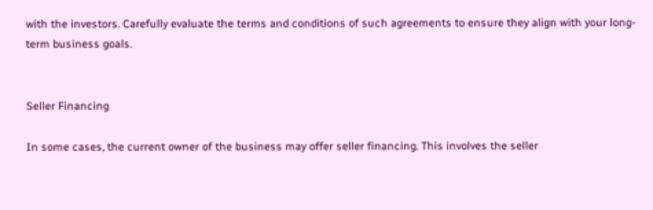with the investors. Carefully evaluate the terms and conditions of such agreements to ensure they align with your long-term business goals.


Seller Financing

In some cases, the current owner of the business may offer seller financing. This involves the seller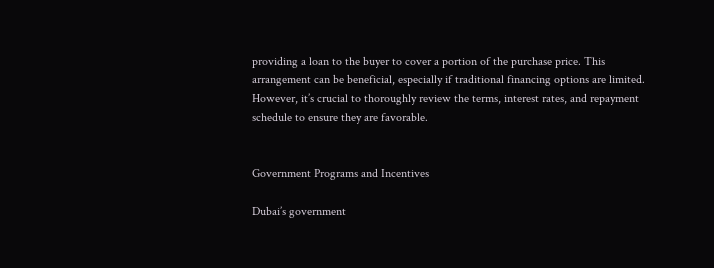providing a loan to the buyer to cover a portion of the purchase price. This arrangement can be beneficial, especially if traditional financing options are limited. However, it’s crucial to thoroughly review the terms, interest rates, and repayment schedule to ensure they are favorable.


Government Programs and Incentives

Dubai’s government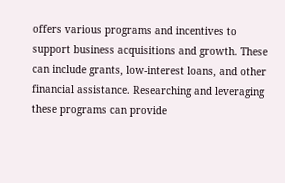offers various programs and incentives to support business acquisitions and growth. These can include grants, low-interest loans, and other financial assistance. Researching and leveraging these programs can provide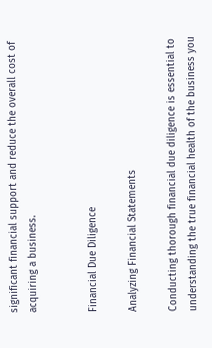significant financial support and reduce the overall cost of acquiring a business.


Financial Due Diligence

Analyzing Financial Statements

Conducting thorough financial due diligence is essential to understanding the true financial health of the business you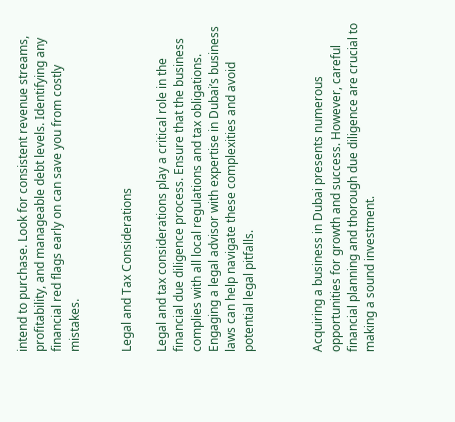intend to purchase. Look for consistent revenue streams, profitability, and manageable debt levels. Identifying any financial red flags early on can save you from costly mistakes.


Legal and Tax Considerations

Legal and tax considerations play a critical role in the financial due diligence process. Ensure that the business complies with all local regulations and tax obligations. Engaging a legal advisor with expertise in Dubai’s business laws can help navigate these complexities and avoid potential legal pitfalls.



Acquiring a business in Dubai presents numerous opportunities for growth and success. However, careful financial planning and thorough due diligence are crucial to making a sound investment.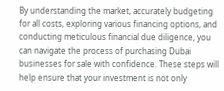By understanding the market, accurately budgeting for all costs, exploring various financing options, and conducting meticulous financial due diligence, you can navigate the process of purchasing Dubai businesses for sale with confidence. These steps will help ensure that your investment is not only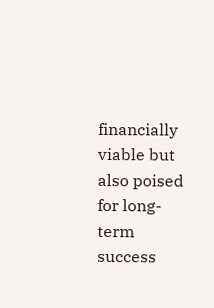financially viable but also poised for long-term success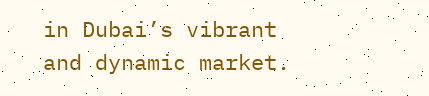in Dubai’s vibrant and dynamic market.